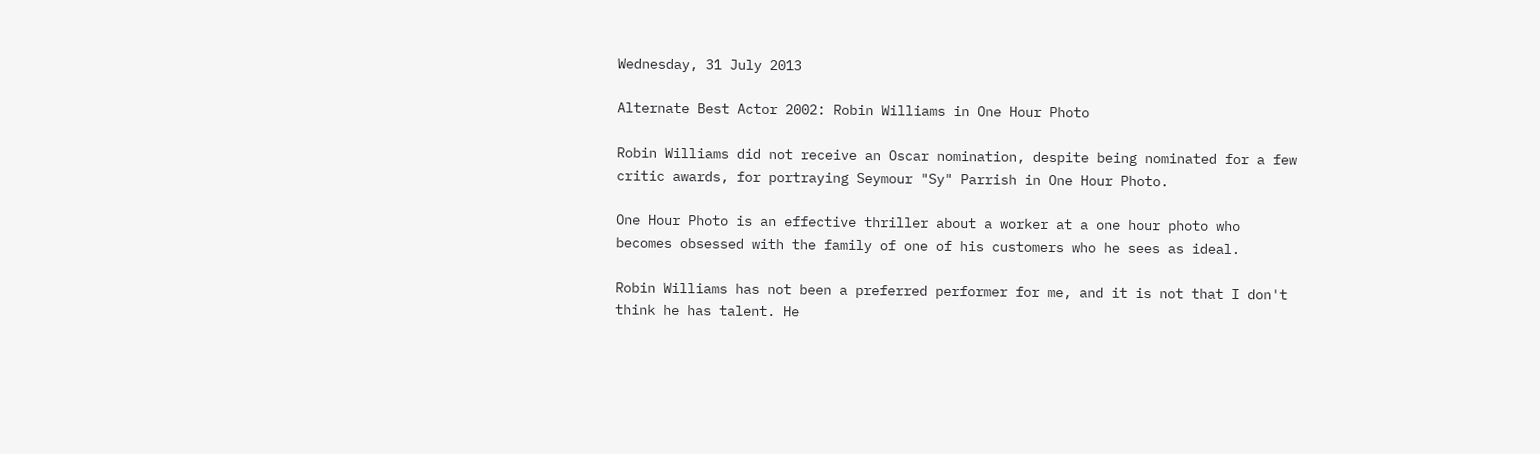Wednesday, 31 July 2013

Alternate Best Actor 2002: Robin Williams in One Hour Photo

Robin Williams did not receive an Oscar nomination, despite being nominated for a few critic awards, for portraying Seymour "Sy" Parrish in One Hour Photo.

One Hour Photo is an effective thriller about a worker at a one hour photo who becomes obsessed with the family of one of his customers who he sees as ideal.

Robin Williams has not been a preferred performer for me, and it is not that I don't think he has talent. He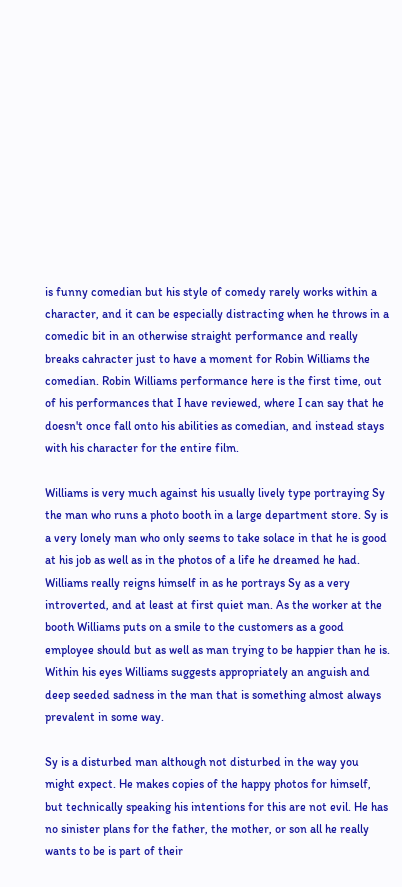is funny comedian but his style of comedy rarely works within a character, and it can be especially distracting when he throws in a comedic bit in an otherwise straight performance and really breaks cahracter just to have a moment for Robin Williams the comedian. Robin Williams performance here is the first time, out of his performances that I have reviewed, where I can say that he doesn't once fall onto his abilities as comedian, and instead stays with his character for the entire film.

Williams is very much against his usually lively type portraying Sy the man who runs a photo booth in a large department store. Sy is a very lonely man who only seems to take solace in that he is good at his job as well as in the photos of a life he dreamed he had. Williams really reigns himself in as he portrays Sy as a very introverted, and at least at first quiet man. As the worker at the booth Williams puts on a smile to the customers as a good employee should but as well as man trying to be happier than he is. Within his eyes Williams suggests appropriately an anguish and deep seeded sadness in the man that is something almost always prevalent in some way.

Sy is a disturbed man although not disturbed in the way you might expect. He makes copies of the happy photos for himself, but technically speaking his intentions for this are not evil. He has no sinister plans for the father, the mother, or son all he really wants to be is part of their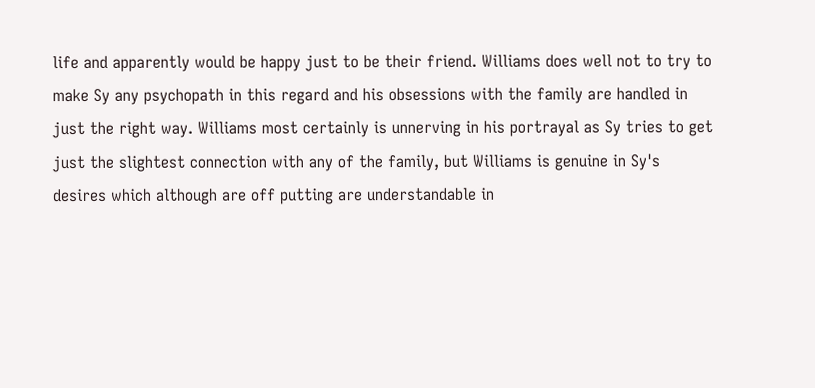life and apparently would be happy just to be their friend. Williams does well not to try to make Sy any psychopath in this regard and his obsessions with the family are handled in just the right way. Williams most certainly is unnerving in his portrayal as Sy tries to get just the slightest connection with any of the family, but Williams is genuine in Sy's desires which although are off putting are understandable in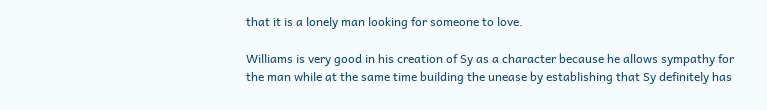that it is a lonely man looking for someone to love.

Williams is very good in his creation of Sy as a character because he allows sympathy for the man while at the same time building the unease by establishing that Sy definitely has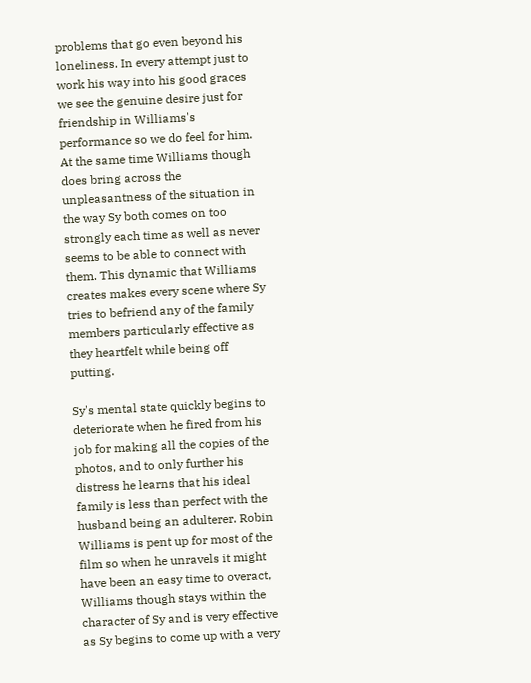problems that go even beyond his loneliness. In every attempt just to work his way into his good graces we see the genuine desire just for friendship in Williams's performance so we do feel for him. At the same time Williams though does bring across the unpleasantness of the situation in the way Sy both comes on too strongly each time as well as never seems to be able to connect with them. This dynamic that Williams creates makes every scene where Sy tries to befriend any of the family members particularly effective as they heartfelt while being off putting.

Sy's mental state quickly begins to deteriorate when he fired from his job for making all the copies of the photos, and to only further his distress he learns that his ideal family is less than perfect with the husband being an adulterer. Robin Williams is pent up for most of the film so when he unravels it might have been an easy time to overact, Williams though stays within the character of Sy and is very effective as Sy begins to come up with a very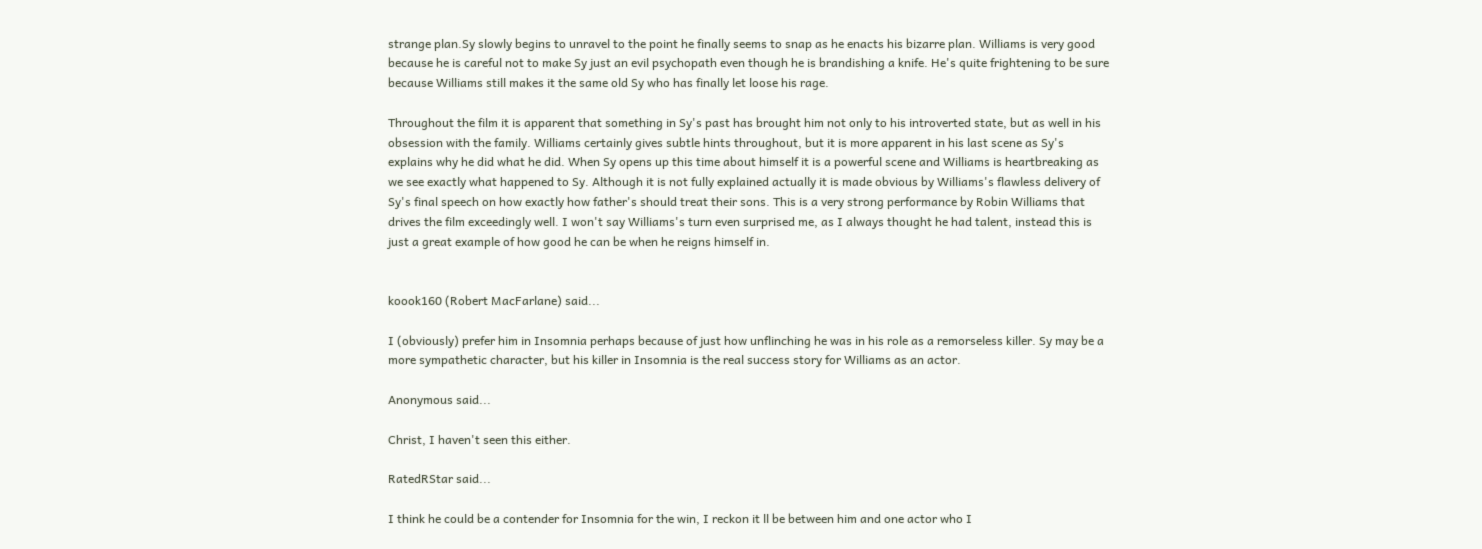strange plan.Sy slowly begins to unravel to the point he finally seems to snap as he enacts his bizarre plan. Williams is very good because he is careful not to make Sy just an evil psychopath even though he is brandishing a knife. He's quite frightening to be sure because Williams still makes it the same old Sy who has finally let loose his rage.

Throughout the film it is apparent that something in Sy's past has brought him not only to his introverted state, but as well in his obsession with the family. Williams certainly gives subtle hints throughout, but it is more apparent in his last scene as Sy's explains why he did what he did. When Sy opens up this time about himself it is a powerful scene and Williams is heartbreaking as we see exactly what happened to Sy. Although it is not fully explained actually it is made obvious by Williams's flawless delivery of Sy's final speech on how exactly how father's should treat their sons. This is a very strong performance by Robin Williams that drives the film exceedingly well. I won't say Williams's turn even surprised me, as I always thought he had talent, instead this is just a great example of how good he can be when he reigns himself in.


koook160 (Robert MacFarlane) said...

I (obviously) prefer him in Insomnia perhaps because of just how unflinching he was in his role as a remorseless killer. Sy may be a more sympathetic character, but his killer in Insomnia is the real success story for Williams as an actor.

Anonymous said...

Christ, I haven't seen this either.

RatedRStar said...

I think he could be a contender for Insomnia for the win, I reckon it ll be between him and one actor who I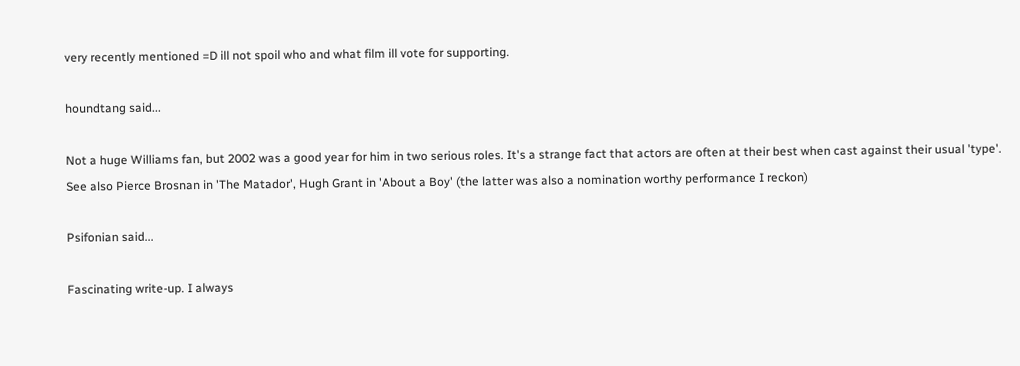very recently mentioned =D ill not spoil who and what film ill vote for supporting.

houndtang said...

Not a huge Williams fan, but 2002 was a good year for him in two serious roles. It's a strange fact that actors are often at their best when cast against their usual 'type'. See also Pierce Brosnan in 'The Matador', Hugh Grant in 'About a Boy' (the latter was also a nomination worthy performance I reckon)

Psifonian said...

Fascinating write-up. I always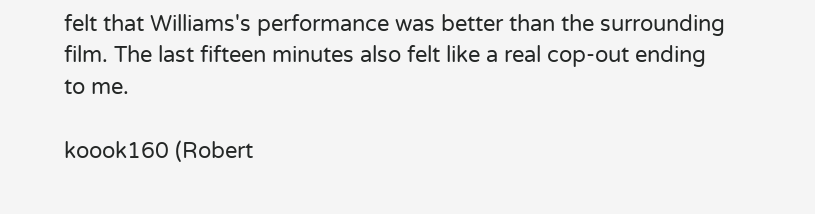felt that Williams's performance was better than the surrounding film. The last fifteen minutes also felt like a real cop-out ending to me.

koook160 (Robert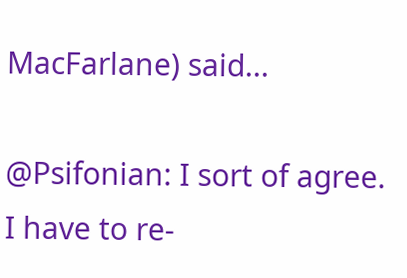MacFarlane) said...

@Psifonian: I sort of agree. I have to re-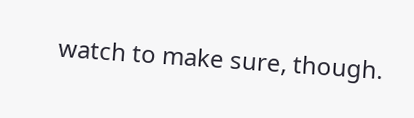watch to make sure, though.